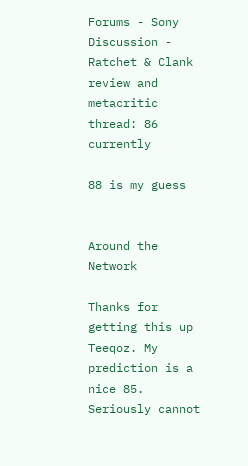Forums - Sony Discussion - Ratchet & Clank review and metacritic thread: 86 currently

88 is my guess


Around the Network

Thanks for getting this up Teeqoz. My prediction is a nice 85. Seriously cannot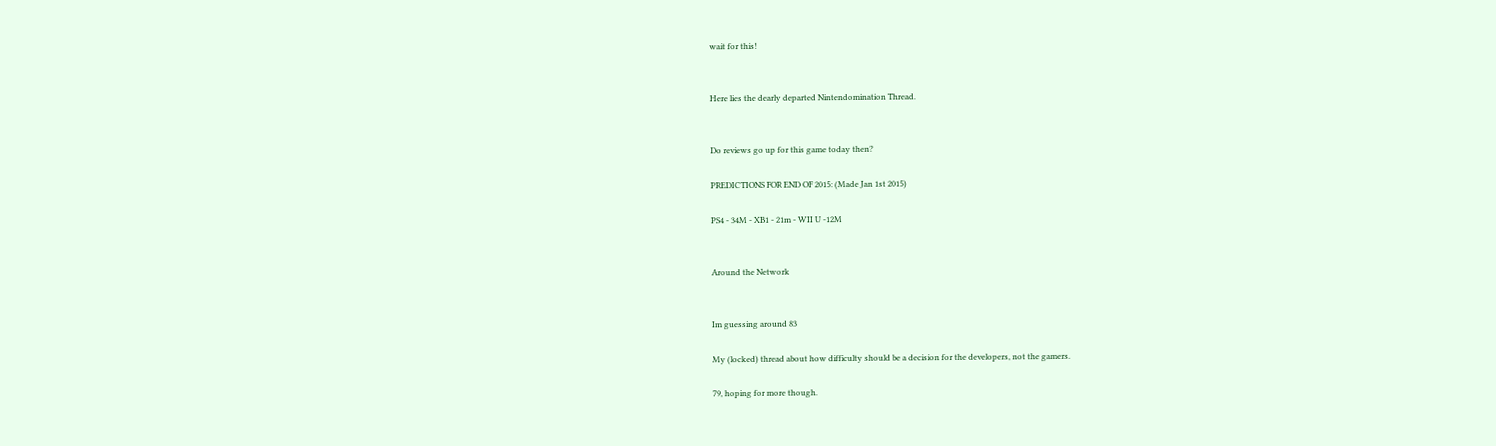wait for this!


Here lies the dearly departed Nintendomination Thread.


Do reviews go up for this game today then?

PREDICTIONS FOR END OF 2015: (Made Jan 1st 2015)

PS4 - 34M - XB1 - 21m - WII U -12M


Around the Network


Im guessing around 83

My (locked) thread about how difficulty should be a decision for the developers, not the gamers.

79, hoping for more though.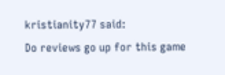kristianity77 said:
Do reviews go up for this game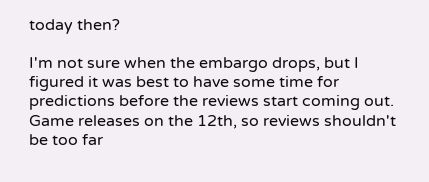today then?

I'm not sure when the embargo drops, but I figured it was best to have some time for predictions before the reviews start coming out. Game releases on the 12th, so reviews shouldn't be too far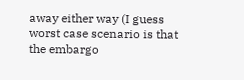away either way (I guess worst case scenario is that the embargo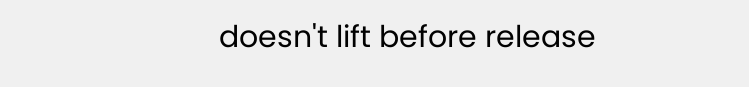doesn't lift before release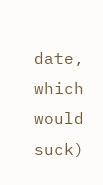date, which would suck)